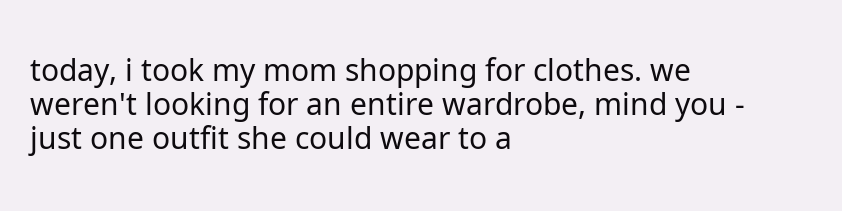today, i took my mom shopping for clothes. we weren't looking for an entire wardrobe, mind you - just one outfit she could wear to a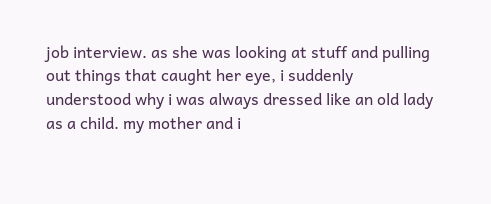job interview. as she was looking at stuff and pulling out things that caught her eye, i suddenly understood why i was always dressed like an old lady as a child. my mother and i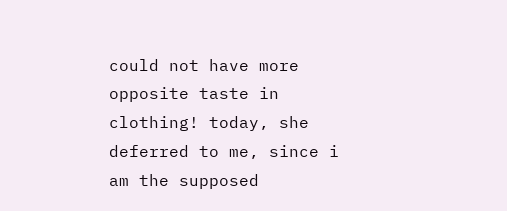could not have more opposite taste in clothing! today, she deferred to me, since i am the supposed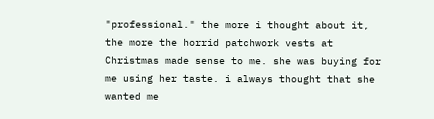"professional." the more i thought about it, the more the horrid patchwork vests at Christmas made sense to me. she was buying for me using her taste. i always thought that she wanted me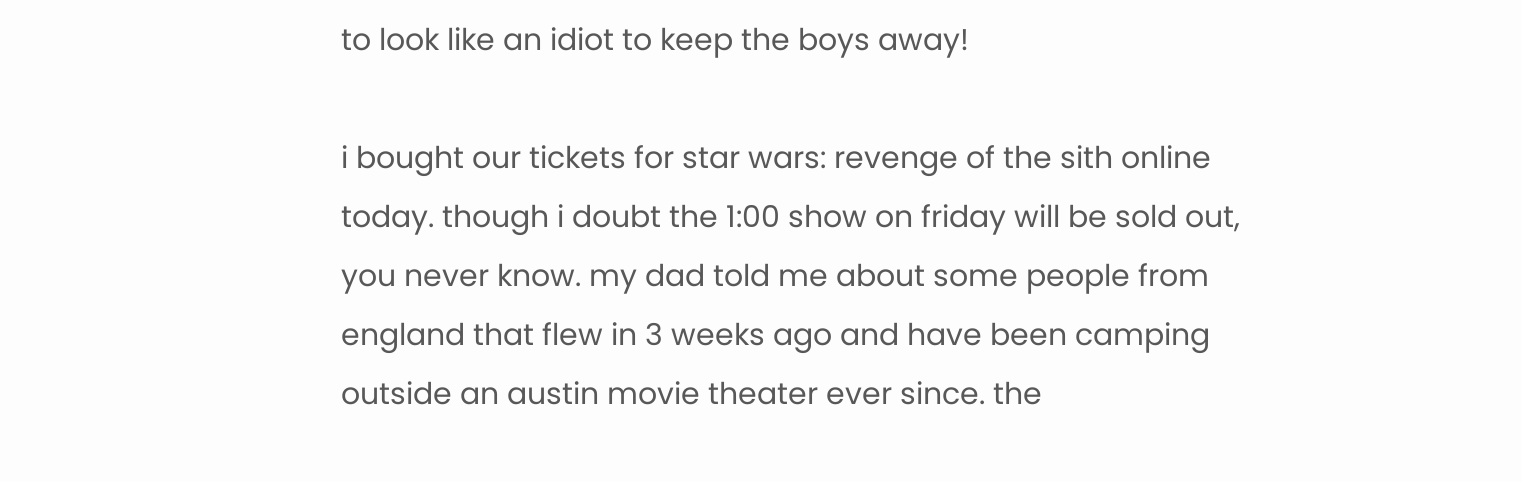to look like an idiot to keep the boys away!

i bought our tickets for star wars: revenge of the sith online today. though i doubt the 1:00 show on friday will be sold out, you never know. my dad told me about some people from england that flew in 3 weeks ago and have been camping outside an austin movie theater ever since. the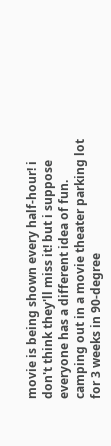movie is being shown every half-hour! i don't think they'll miss it! but i suppose everyone has a different idea of fun. camping out in a movie theater parking lot for 3 weeks in 90-degree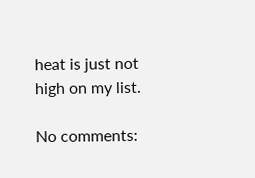heat is just not high on my list.

No comments: